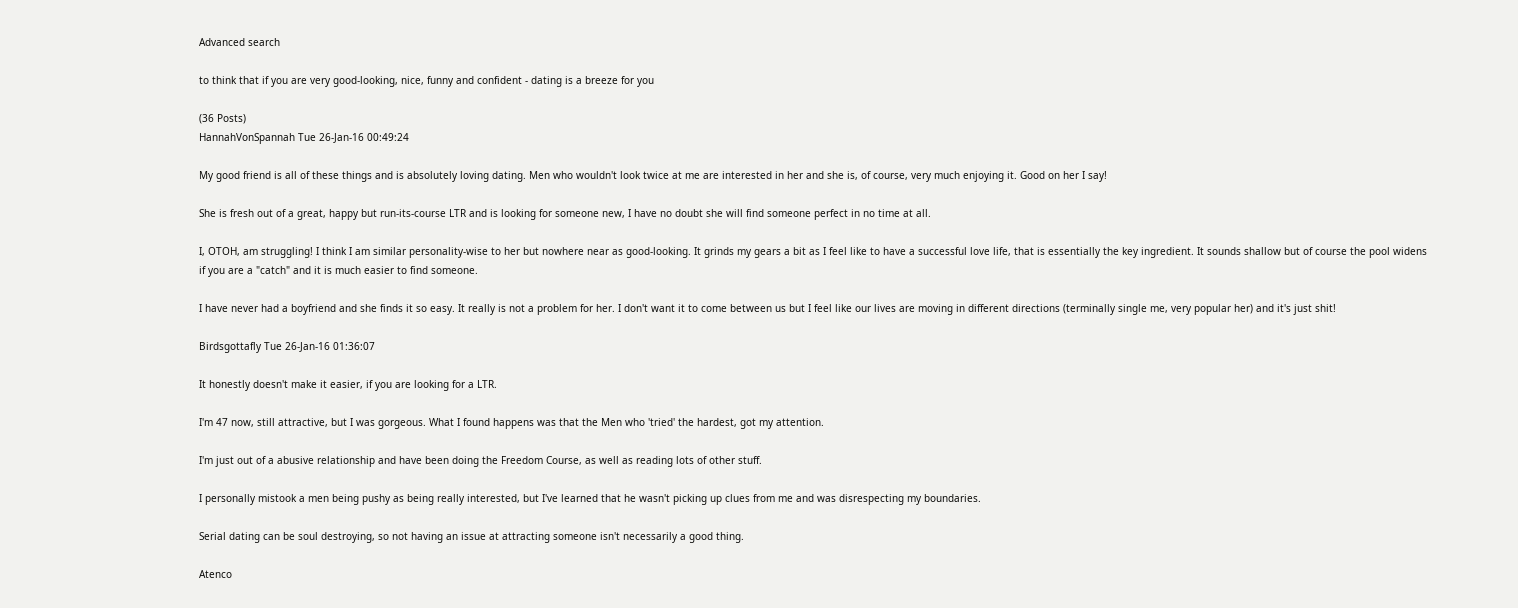Advanced search

to think that if you are very good-looking, nice, funny and confident - dating is a breeze for you

(36 Posts)
HannahVonSpannah Tue 26-Jan-16 00:49:24

My good friend is all of these things and is absolutely loving dating. Men who wouldn't look twice at me are interested in her and she is, of course, very much enjoying it. Good on her I say!

She is fresh out of a great, happy but run-its-course LTR and is looking for someone new, I have no doubt she will find someone perfect in no time at all.

I, OTOH, am struggling! I think I am similar personality-wise to her but nowhere near as good-looking. It grinds my gears a bit as I feel like to have a successful love life, that is essentially the key ingredient. It sounds shallow but of course the pool widens if you are a "catch" and it is much easier to find someone.

I have never had a boyfriend and she finds it so easy. It really is not a problem for her. I don't want it to come between us but I feel like our lives are moving in different directions (terminally single me, very popular her) and it's just shit!

Birdsgottafly Tue 26-Jan-16 01:36:07

It honestly doesn't make it easier, if you are looking for a LTR.

I'm 47 now, still attractive, but I was gorgeous. What I found happens was that the Men who 'tried' the hardest, got my attention.

I'm just out of a abusive relationship and have been doing the Freedom Course, as well as reading lots of other stuff.

I personally mistook a men being pushy as being really interested, but I've learned that he wasn't picking up clues from me and was disrespecting my boundaries.

Serial dating can be soul destroying, so not having an issue at attracting someone isn't necessarily a good thing.

Atenco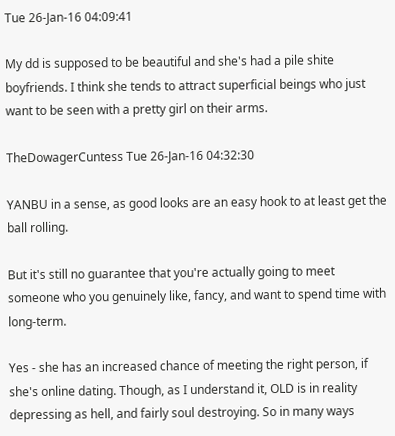Tue 26-Jan-16 04:09:41

My dd is supposed to be beautiful and she's had a pile shite boyfriends. I think she tends to attract superficial beings who just want to be seen with a pretty girl on their arms.

TheDowagerCuntess Tue 26-Jan-16 04:32:30

YANBU in a sense, as good looks are an easy hook to at least get the ball rolling.

But it's still no guarantee that you're actually going to meet someone who you genuinely like, fancy, and want to spend time with long-term.

Yes - she has an increased chance of meeting the right person, if she's online dating. Though, as I understand it, OLD is in reality depressing as hell, and fairly soul destroying. So in many ways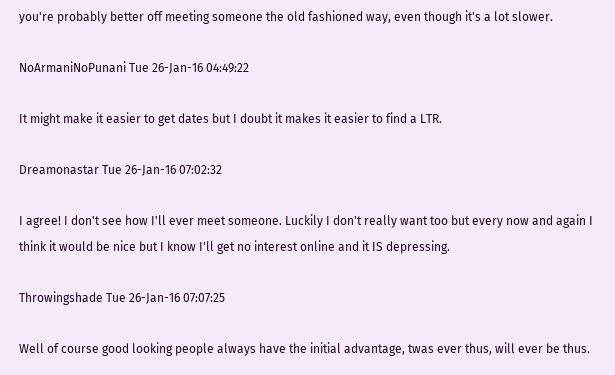you're probably better off meeting someone the old fashioned way, even though it's a lot slower.

NoArmaniNoPunani Tue 26-Jan-16 04:49:22

It might make it easier to get dates but I doubt it makes it easier to find a LTR.

Dreamonastar Tue 26-Jan-16 07:02:32

I agree! I don't see how I'll ever meet someone. Luckily I don't really want too but every now and again I think it would be nice but I know I'll get no interest online and it IS depressing.

Throwingshade Tue 26-Jan-16 07:07:25

Well of course good looking people always have the initial advantage, twas ever thus, will ever be thus.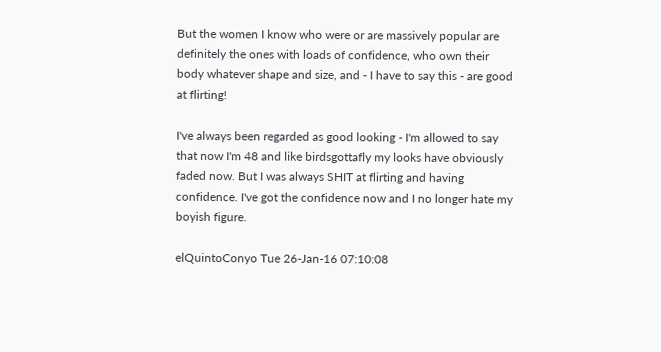But the women I know who were or are massively popular are definitely the ones with loads of confidence, who own their body whatever shape and size, and - I have to say this - are good at flirting!

I've always been regarded as good looking - I'm allowed to say that now I'm 48 and like birdsgottafly my looks have obviously faded now. But I was always SHIT at flirting and having confidence. I've got the confidence now and I no longer hate my boyish figure.

elQuintoConyo Tue 26-Jan-16 07:10:08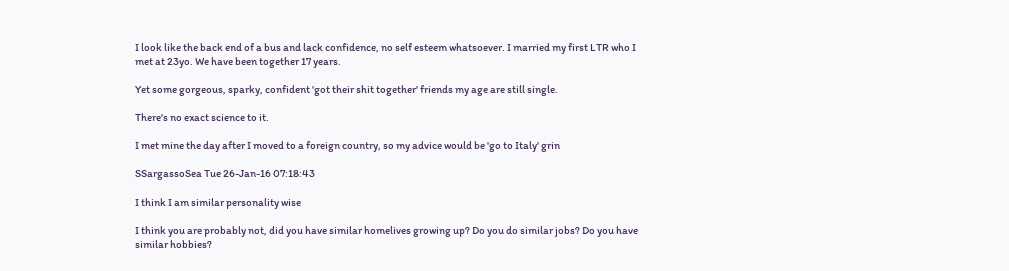I look like the back end of a bus and lack confidence, no self esteem whatsoever. I married my first LTR who I met at 23yo. We have been together 17 years.

Yet some gorgeous, sparky, confident 'got their shit together' friends my age are still single.

There's no exact science to it.

I met mine the day after I moved to a foreign country, so my advice would be 'go to Italy' grin

SSargassoSea Tue 26-Jan-16 07:18:43

I think I am similar personality wise

I think you are probably not, did you have similar homelives growing up? Do you do similar jobs? Do you have similar hobbies?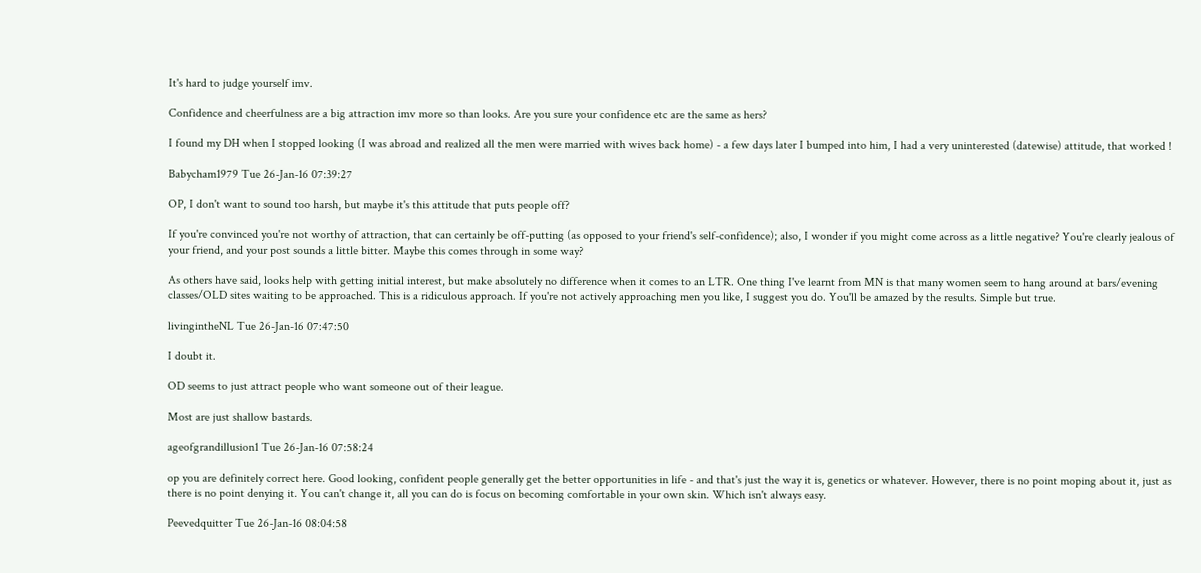It's hard to judge yourself imv.

Confidence and cheerfulness are a big attraction imv more so than looks. Are you sure your confidence etc are the same as hers?

I found my DH when I stopped looking (I was abroad and realized all the men were married with wives back home) - a few days later I bumped into him, I had a very uninterested (datewise) attitude, that worked !

Babycham1979 Tue 26-Jan-16 07:39:27

OP, I don't want to sound too harsh, but maybe it's this attitude that puts people off?

If you're convinced you're not worthy of attraction, that can certainly be off-putting (as opposed to your friend's self-confidence); also, I wonder if you might come across as a little negative? You're clearly jealous of your friend, and your post sounds a little bitter. Maybe this comes through in some way?

As others have said, looks help with getting initial interest, but make absolutely no difference when it comes to an LTR. One thing I've learnt from MN is that many women seem to hang around at bars/evening classes/OLD sites waiting to be approached. This is a ridiculous approach. If you're not actively approaching men you like, I suggest you do. You'll be amazed by the results. Simple but true.

livingintheNL Tue 26-Jan-16 07:47:50

I doubt it.

OD seems to just attract people who want someone out of their league.

Most are just shallow bastards.

ageofgrandillusion1 Tue 26-Jan-16 07:58:24

op you are definitely correct here. Good looking, confident people generally get the better opportunities in life - and that's just the way it is, genetics or whatever. However, there is no point moping about it, just as there is no point denying it. You can't change it, all you can do is focus on becoming comfortable in your own skin. Which isn't always easy.

Peevedquitter Tue 26-Jan-16 08:04:58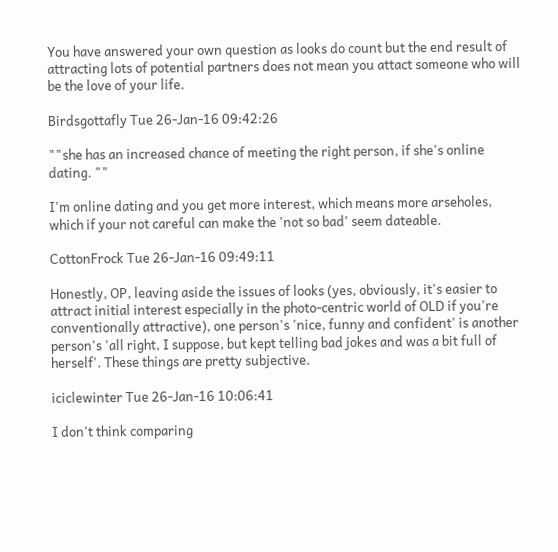You have answered your own question as looks do count but the end result of attracting lots of potential partners does not mean you attact someone who will be the love of your life.

Birdsgottafly Tue 26-Jan-16 09:42:26

""she has an increased chance of meeting the right person, if she's online dating. ""

I'm online dating and you get more interest, which means more arseholes, which if your not careful can make the 'not so bad' seem dateable.

CottonFrock Tue 26-Jan-16 09:49:11

Honestly, OP, leaving aside the issues of looks (yes, obviously, it's easier to attract initial interest especially in the photo-centric world of OLD if you're conventionally attractive), one person's 'nice, funny and confident' is another person's 'all right, I suppose, but kept telling bad jokes and was a bit full of herself'. These things are pretty subjective.

iciclewinter Tue 26-Jan-16 10:06:41

I don't think comparing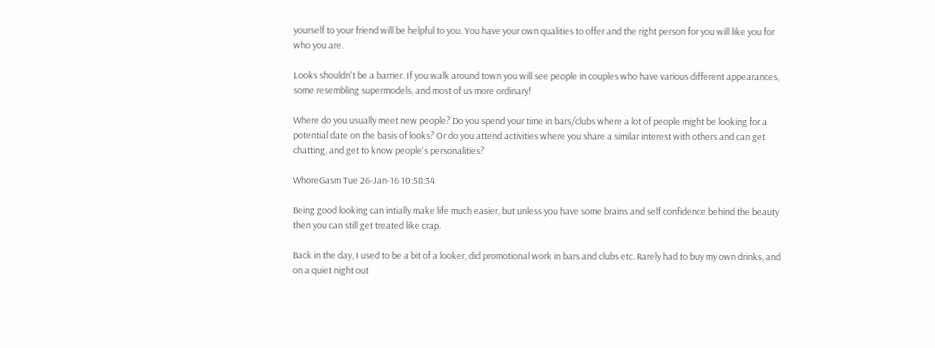yourself to your friend will be helpful to you. You have your own qualities to offer and the right person for you will like you for who you are.

Looks shouldn't be a barrier. If you walk around town you will see people in couples who have various different appearances, some resembling supermodels, and most of us more ordinary!

Where do you usually meet new people? Do you spend your time in bars/clubs where a lot of people might be looking for a potential date on the basis of looks? Or do you attend activities where you share a similar interest with others and can get chatting, and get to know people's personalities?

WhoreGasm Tue 26-Jan-16 10:58:34

Being good looking can intially make life much easier, but unless you have some brains and self confidence behind the beauty then you can still get treated like crap.

Back in the day, I used to be a bit of a looker, did promotional work in bars and clubs etc. Rarely had to buy my own drinks, and on a quiet night out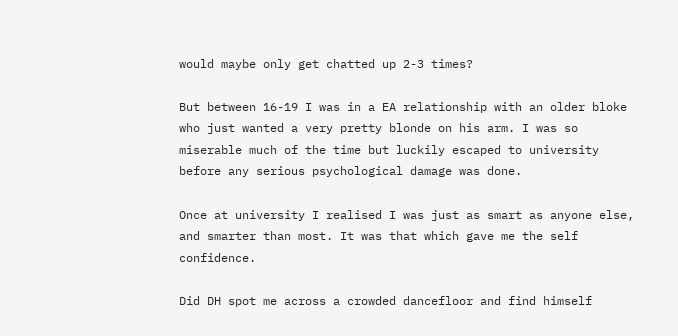would maybe only get chatted up 2-3 times?

But between 16-19 I was in a EA relationship with an older bloke who just wanted a very pretty blonde on his arm. I was so miserable much of the time but luckily escaped to university before any serious psychological damage was done.

Once at university I realised I was just as smart as anyone else, and smarter than most. It was that which gave me the self confidence.

Did DH spot me across a crowded dancefloor and find himself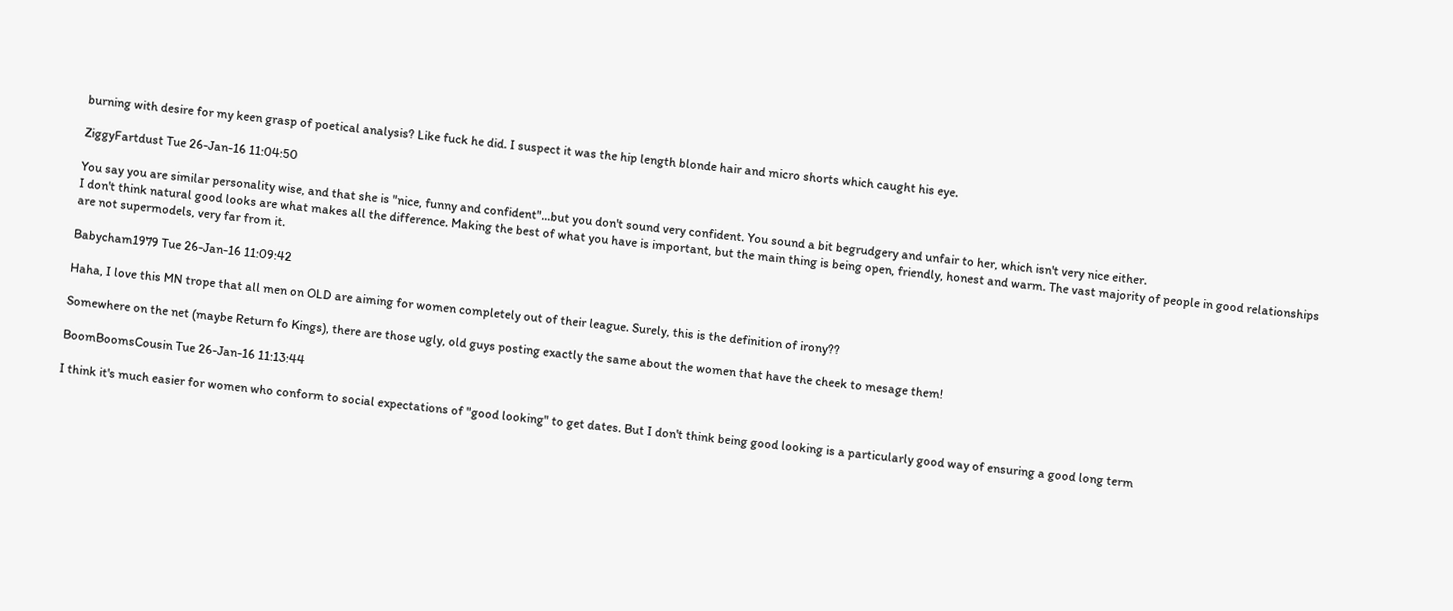burning with desire for my keen grasp of poetical analysis? Like fuck he did. I suspect it was the hip length blonde hair and micro shorts which caught his eye.

ZiggyFartdust Tue 26-Jan-16 11:04:50

You say you are similar personality wise, and that she is "nice, funny and confident"...but you don't sound very confident. You sound a bit begrudgery and unfair to her, which isn't very nice either.
I don't think natural good looks are what makes all the difference. Making the best of what you have is important, but the main thing is being open, friendly, honest and warm. The vast majority of people in good relationships are not supermodels, very far from it.

Babycham1979 Tue 26-Jan-16 11:09:42

Haha, I love this MN trope that all men on OLD are aiming for women completely out of their league. Surely, this is the definition of irony??

Somewhere on the net (maybe Return fo Kings), there are those ugly, old guys posting exactly the same about the women that have the cheek to mesage them!

BoomBoomsCousin Tue 26-Jan-16 11:13:44

I think it's much easier for women who conform to social expectations of "good looking" to get dates. But I don't think being good looking is a particularly good way of ensuring a good long term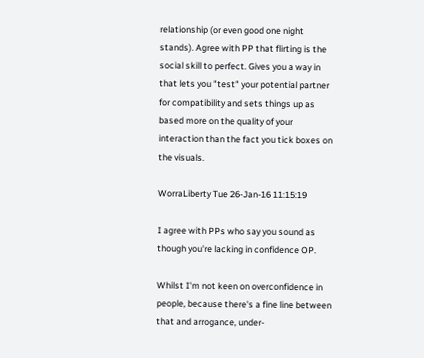relationship (or even good one night stands). Agree with PP that flirting is the social skill to perfect. Gives you a way in that lets you "test" your potential partner for compatibility and sets things up as based more on the quality of your interaction than the fact you tick boxes on the visuals.

WorraLiberty Tue 26-Jan-16 11:15:19

I agree with PPs who say you sound as though you're lacking in confidence OP.

Whilst I'm not keen on overconfidence in people, because there's a fine line between that and arrogance, under-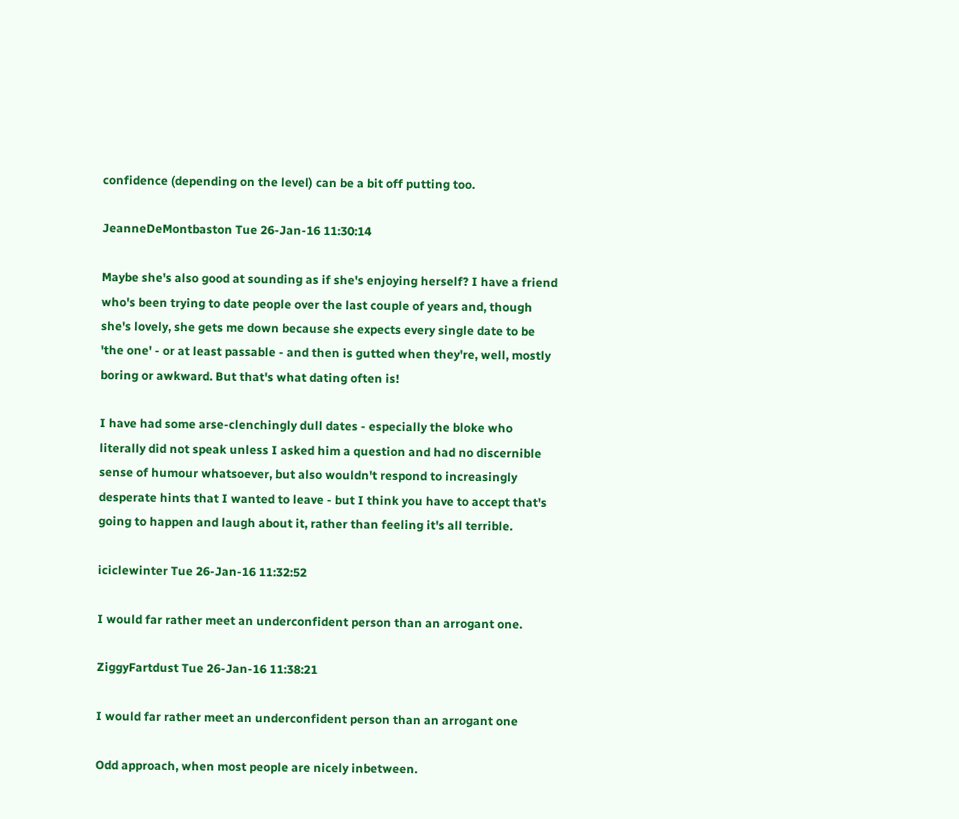confidence (depending on the level) can be a bit off putting too.

JeanneDeMontbaston Tue 26-Jan-16 11:30:14

Maybe she's also good at sounding as if she's enjoying herself? I have a friend who's been trying to date people over the last couple of years and, though she's lovely, she gets me down because she expects every single date to be 'the one' - or at least passable - and then is gutted when they're, well, mostly boring or awkward. But that's what dating often is!

I have had some arse-clenchingly dull dates - especially the bloke who literally did not speak unless I asked him a question and had no discernible sense of humour whatsoever, but also wouldn't respond to increasingly desperate hints that I wanted to leave - but I think you have to accept that's going to happen and laugh about it, rather than feeling it's all terrible.

iciclewinter Tue 26-Jan-16 11:32:52

I would far rather meet an underconfident person than an arrogant one.

ZiggyFartdust Tue 26-Jan-16 11:38:21

I would far rather meet an underconfident person than an arrogant one

Odd approach, when most people are nicely inbetween.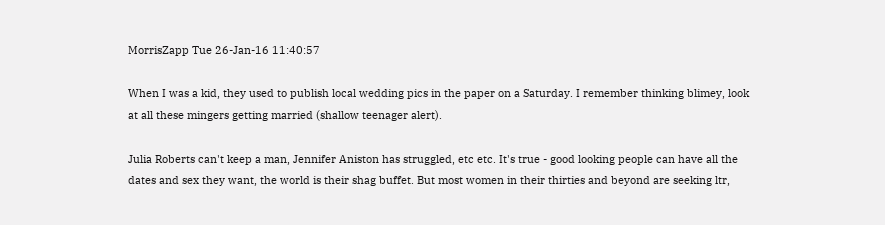MorrisZapp Tue 26-Jan-16 11:40:57

When I was a kid, they used to publish local wedding pics in the paper on a Saturday. I remember thinking blimey, look at all these mingers getting married (shallow teenager alert).

Julia Roberts can't keep a man, Jennifer Aniston has struggled, etc etc. It's true - good looking people can have all the dates and sex they want, the world is their shag buffet. But most women in their thirties and beyond are seeking ltr,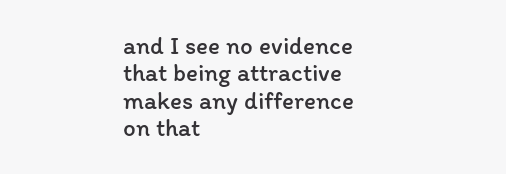and I see no evidence that being attractive makes any difference on that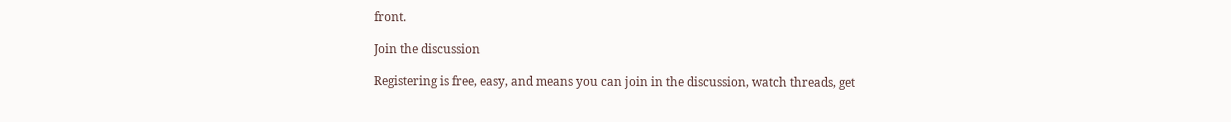front.

Join the discussion

Registering is free, easy, and means you can join in the discussion, watch threads, get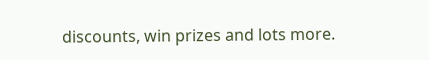discounts, win prizes and lots more.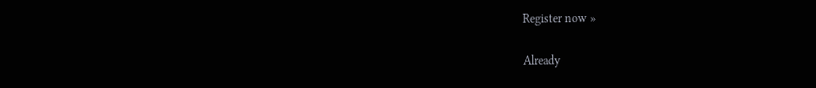Register now »

Already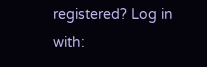registered? Log in with: